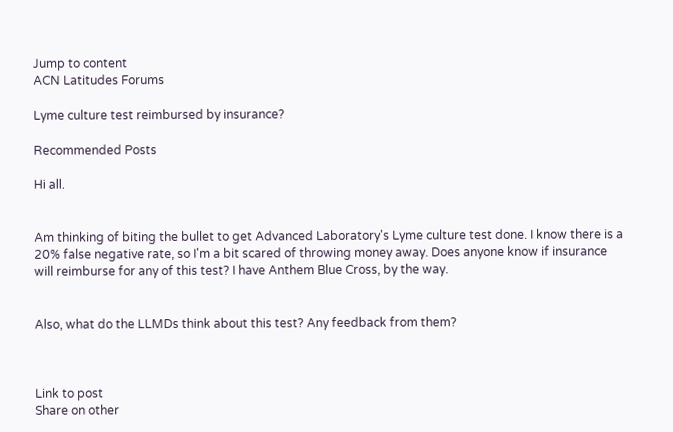Jump to content
ACN Latitudes Forums

Lyme culture test reimbursed by insurance?

Recommended Posts

Hi all.


Am thinking of biting the bullet to get Advanced Laboratory's Lyme culture test done. I know there is a 20% false negative rate, so I'm a bit scared of throwing money away. Does anyone know if insurance will reimburse for any of this test? I have Anthem Blue Cross, by the way.


Also, what do the LLMDs think about this test? Any feedback from them?



Link to post
Share on other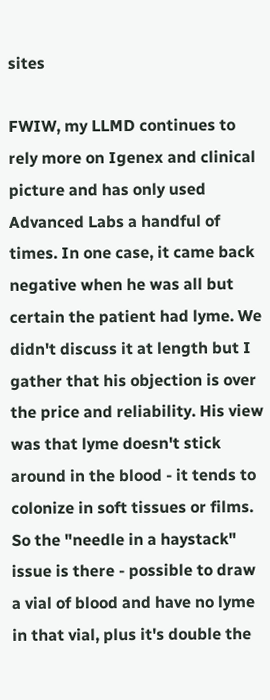sites

FWIW, my LLMD continues to rely more on Igenex and clinical picture and has only used Advanced Labs a handful of times. In one case, it came back negative when he was all but certain the patient had lyme. We didn't discuss it at length but I gather that his objection is over the price and reliability. His view was that lyme doesn't stick around in the blood - it tends to colonize in soft tissues or films. So the "needle in a haystack" issue is there - possible to draw a vial of blood and have no lyme in that vial, plus it's double the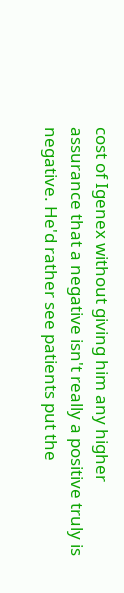cost of Igenex without giving him any higher assurance that a negative isn't really a positive truly is negative. He'd rather see patients put the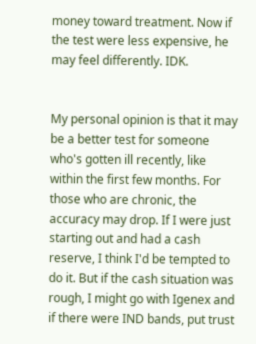money toward treatment. Now if the test were less expensive, he may feel differently. IDK.


My personal opinion is that it may be a better test for someone who's gotten ill recently, like within the first few months. For those who are chronic, the accuracy may drop. If I were just starting out and had a cash reserve, I think I'd be tempted to do it. But if the cash situation was rough, I might go with Igenex and if there were IND bands, put trust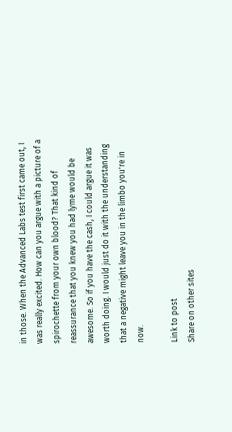in those. When the Advanced Labs test first came out, I was really excited. How can you argue with a picture of a spirochette from your own blood? That kind of reassurance that you knew you had lyme would be awesome. So if you have the cash, I could argue it was worth doing. I would just do it with the understanding that a negative might leave you in the limbo you're in now.

Link to post
Share on other sites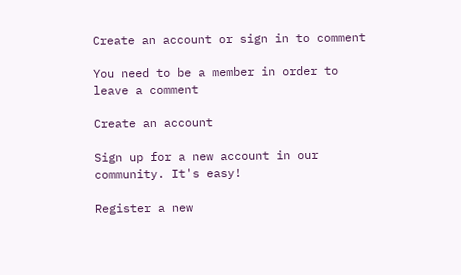Create an account or sign in to comment

You need to be a member in order to leave a comment

Create an account

Sign up for a new account in our community. It's easy!

Register a new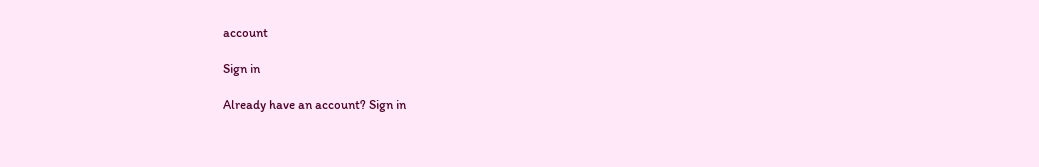account

Sign in

Already have an account? Sign in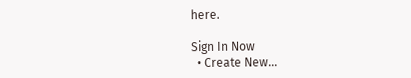here.

Sign In Now
  • Create New...